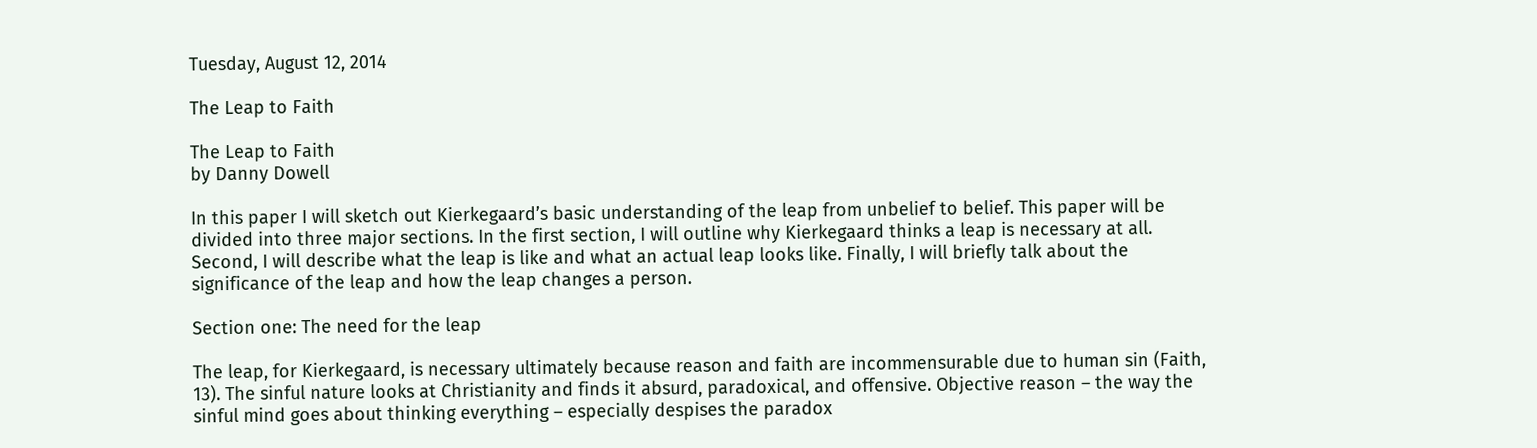Tuesday, August 12, 2014

The Leap to Faith

The Leap to Faith
by Danny Dowell

In this paper I will sketch out Kierkegaard’s basic understanding of the leap from unbelief to belief. This paper will be divided into three major sections. In the first section, I will outline why Kierkegaard thinks a leap is necessary at all. Second, I will describe what the leap is like and what an actual leap looks like. Finally, I will briefly talk about the significance of the leap and how the leap changes a person.

Section one: The need for the leap

The leap, for Kierkegaard, is necessary ultimately because reason and faith are incommensurable due to human sin (Faith, 13). The sinful nature looks at Christianity and finds it absurd, paradoxical, and offensive. Objective reason – the way the sinful mind goes about thinking everything – especially despises the paradox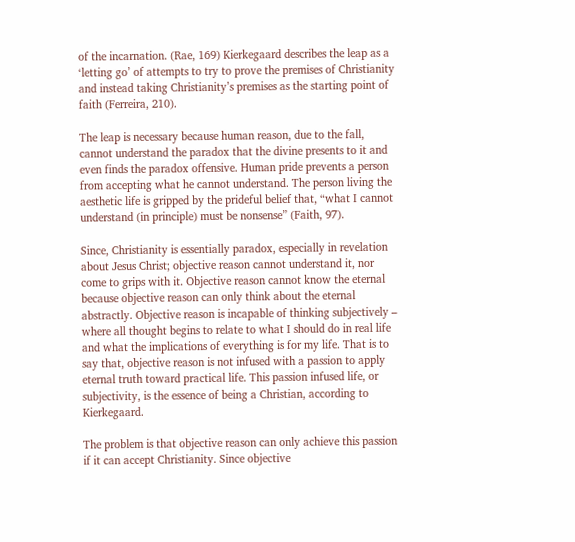of the incarnation. (Rae, 169) Kierkegaard describes the leap as a ‘letting go’ of attempts to try to prove the premises of Christianity and instead taking Christianity’s premises as the starting point of faith (Ferreira, 210).

The leap is necessary because human reason, due to the fall, cannot understand the paradox that the divine presents to it and even finds the paradox offensive. Human pride prevents a person from accepting what he cannot understand. The person living the aesthetic life is gripped by the prideful belief that, “what I cannot understand (in principle) must be nonsense” (Faith, 97).

Since, Christianity is essentially paradox, especially in revelation about Jesus Christ; objective reason cannot understand it, nor come to grips with it. Objective reason cannot know the eternal because objective reason can only think about the eternal abstractly. Objective reason is incapable of thinking subjectively – where all thought begins to relate to what I should do in real life and what the implications of everything is for my life. That is to say that, objective reason is not infused with a passion to apply eternal truth toward practical life. This passion infused life, or subjectivity, is the essence of being a Christian, according to Kierkegaard.

The problem is that objective reason can only achieve this passion if it can accept Christianity. Since objective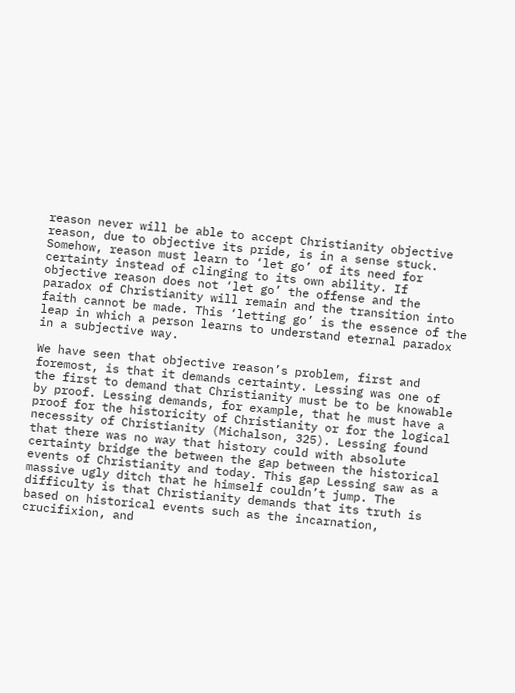reason never will be able to accept Christianity objective reason, due to objective its pride, is in a sense stuck. Somehow, reason must learn to ‘let go’ of its need for certainty instead of clinging to its own ability. If objective reason does not ‘let go’ the offense and the paradox of Christianity will remain and the transition into faith cannot be made. This ‘letting go’ is the essence of the leap in which a person learns to understand eternal paradox in a subjective way.

We have seen that objective reason’s problem, first and foremost, is that it demands certainty. Lessing was one of the first to demand that Christianity must be to be knowable by proof. Lessing demands, for example, that he must have a proof for the historicity of Christianity or for the logical necessity of Christianity (Michalson, 325). Lessing found that there was no way that history could with absolute certainty bridge the between the gap between the historical events of Christianity and today. This gap Lessing saw as a massive ugly ditch that he himself couldn’t jump. The difficulty is that Christianity demands that its truth is based on historical events such as the incarnation, crucifixion, and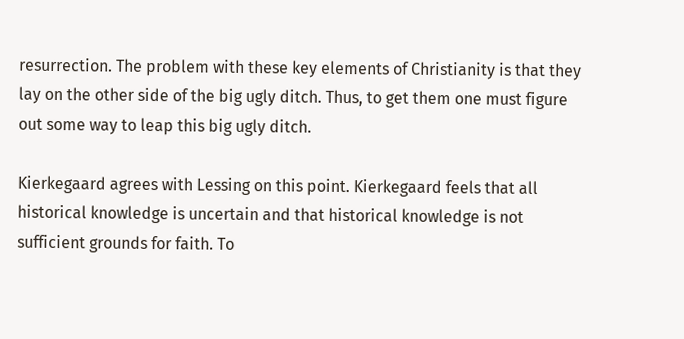resurrection. The problem with these key elements of Christianity is that they lay on the other side of the big ugly ditch. Thus, to get them one must figure out some way to leap this big ugly ditch.

Kierkegaard agrees with Lessing on this point. Kierkegaard feels that all historical knowledge is uncertain and that historical knowledge is not sufficient grounds for faith. To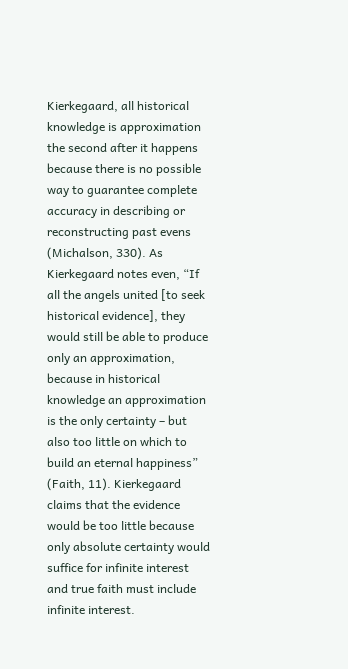Kierkegaard, all historical knowledge is approximation the second after it happens because there is no possible way to guarantee complete accuracy in describing or reconstructing past evens (Michalson, 330). As Kierkegaard notes even, “If all the angels united [to seek historical evidence], they would still be able to produce only an approximation, because in historical knowledge an approximation is the only certainty – but also too little on which to build an eternal happiness” (Faith, 11). Kierkegaard claims that the evidence would be too little because only absolute certainty would suffice for infinite interest and true faith must include infinite interest.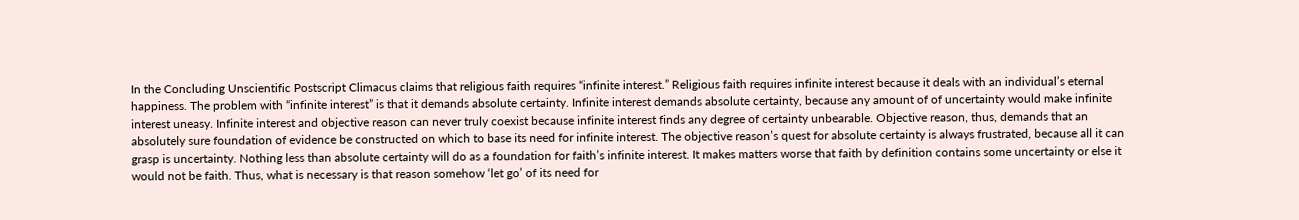In the Concluding Unscientific Postscript Climacus claims that religious faith requires “infinite interest.” Religious faith requires infinite interest because it deals with an individual’s eternal happiness. The problem with “infinite interest” is that it demands absolute certainty. Infinite interest demands absolute certainty, because any amount of of uncertainty would make infinite interest uneasy. Infinite interest and objective reason can never truly coexist because infinite interest finds any degree of certainty unbearable. Objective reason, thus, demands that an absolutely sure foundation of evidence be constructed on which to base its need for infinite interest. The objective reason’s quest for absolute certainty is always frustrated, because all it can grasp is uncertainty. Nothing less than absolute certainty will do as a foundation for faith’s infinite interest. It makes matters worse that faith by definition contains some uncertainty or else it would not be faith. Thus, what is necessary is that reason somehow ‘let go’ of its need for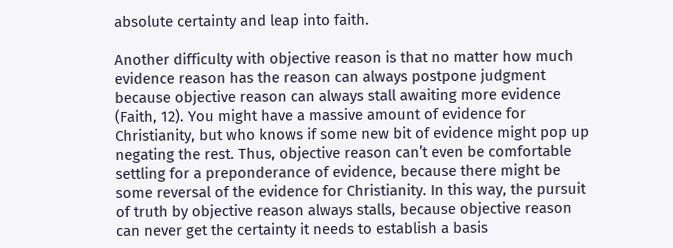absolute certainty and leap into faith.

Another difficulty with objective reason is that no matter how much evidence reason has the reason can always postpone judgment because objective reason can always stall awaiting more evidence (Faith, 12). You might have a massive amount of evidence for Christianity, but who knows if some new bit of evidence might pop up negating the rest. Thus, objective reason can’t even be comfortable settling for a preponderance of evidence, because there might be some reversal of the evidence for Christianity. In this way, the pursuit of truth by objective reason always stalls, because objective reason can never get the certainty it needs to establish a basis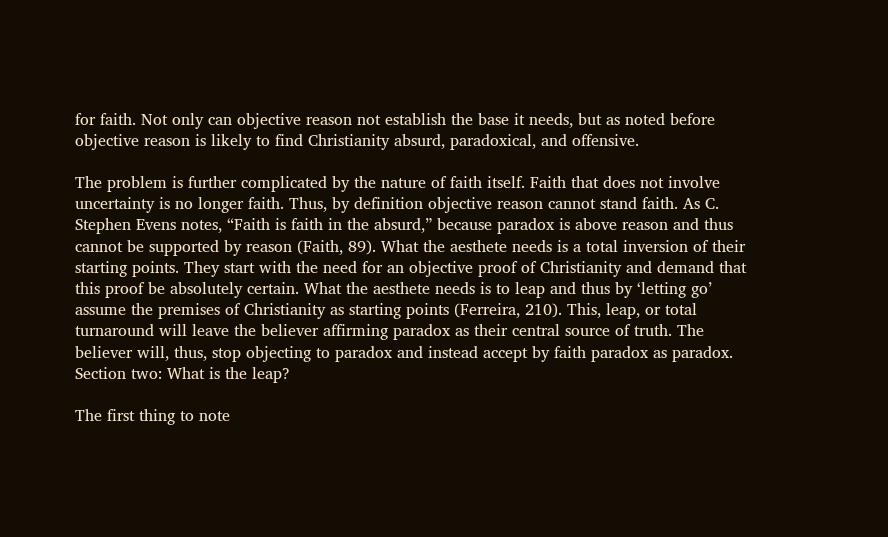for faith. Not only can objective reason not establish the base it needs, but as noted before objective reason is likely to find Christianity absurd, paradoxical, and offensive.

The problem is further complicated by the nature of faith itself. Faith that does not involve uncertainty is no longer faith. Thus, by definition objective reason cannot stand faith. As C. Stephen Evens notes, “Faith is faith in the absurd,” because paradox is above reason and thus cannot be supported by reason (Faith, 89). What the aesthete needs is a total inversion of their starting points. They start with the need for an objective proof of Christianity and demand that this proof be absolutely certain. What the aesthete needs is to leap and thus by ‘letting go’ assume the premises of Christianity as starting points (Ferreira, 210). This, leap, or total turnaround will leave the believer affirming paradox as their central source of truth. The believer will, thus, stop objecting to paradox and instead accept by faith paradox as paradox. Section two: What is the leap?

The first thing to note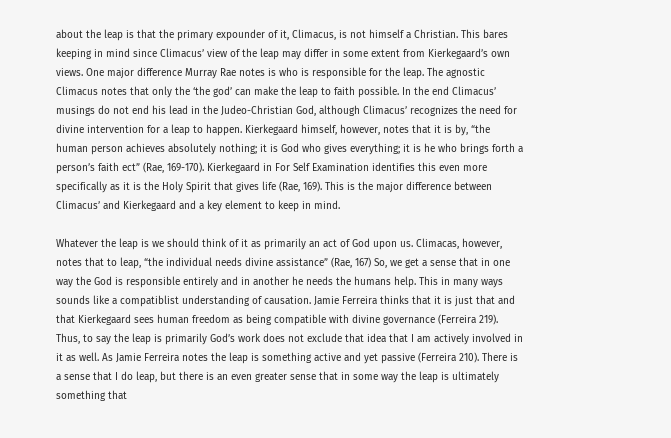about the leap is that the primary expounder of it, Climacus, is not himself a Christian. This bares keeping in mind since Climacus’ view of the leap may differ in some extent from Kierkegaard’s own views. One major difference Murray Rae notes is who is responsible for the leap. The agnostic Climacus notes that only the ‘the god’ can make the leap to faith possible. In the end Climacus’ musings do not end his lead in the Judeo-Christian God, although Climacus’ recognizes the need for divine intervention for a leap to happen. Kierkegaard himself, however, notes that it is by, “the human person achieves absolutely nothing; it is God who gives everything; it is he who brings forth a person’s faith ect” (Rae, 169-170). Kierkegaard in For Self Examination identifies this even more specifically as it is the Holy Spirit that gives life (Rae, 169). This is the major difference between Climacus’ and Kierkegaard and a key element to keep in mind.

Whatever the leap is we should think of it as primarily an act of God upon us. Climacas, however, notes that to leap, “the individual needs divine assistance” (Rae, 167) So, we get a sense that in one way the God is responsible entirely and in another he needs the humans help. This in many ways sounds like a compatiblist understanding of causation. Jamie Ferreira thinks that it is just that and that Kierkegaard sees human freedom as being compatible with divine governance (Ferreira 219). Thus, to say the leap is primarily God’s work does not exclude that idea that I am actively involved in it as well. As Jamie Ferreira notes the leap is something active and yet passive (Ferreira 210). There is a sense that I do leap, but there is an even greater sense that in some way the leap is ultimately something that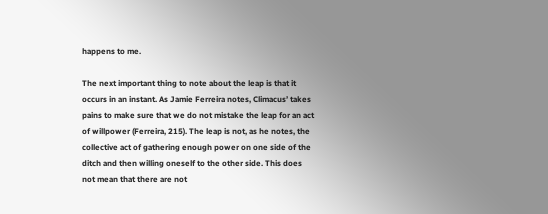happens to me.

The next important thing to note about the leap is that it occurs in an instant. As Jamie Ferreira notes, Climacus’ takes pains to make sure that we do not mistake the leap for an act of willpower (Ferreira, 215). The leap is not, as he notes, the collective act of gathering enough power on one side of the ditch and then willing oneself to the other side. This does not mean that there are not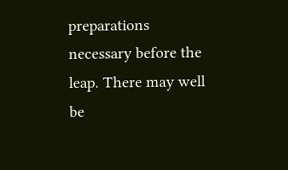preparations necessary before the leap. There may well be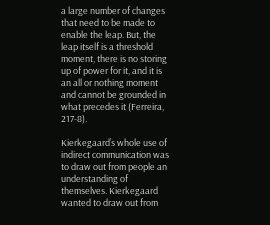a large number of changes that need to be made to enable the leap. But, the leap itself is a threshold moment, there is no storing up of power for it, and it is an all or nothing moment and cannot be grounded in what precedes it (Ferreira, 217-8).

Kierkegaard’s whole use of indirect communication was to draw out from people an understanding of themselves. Kierkegaard wanted to draw out from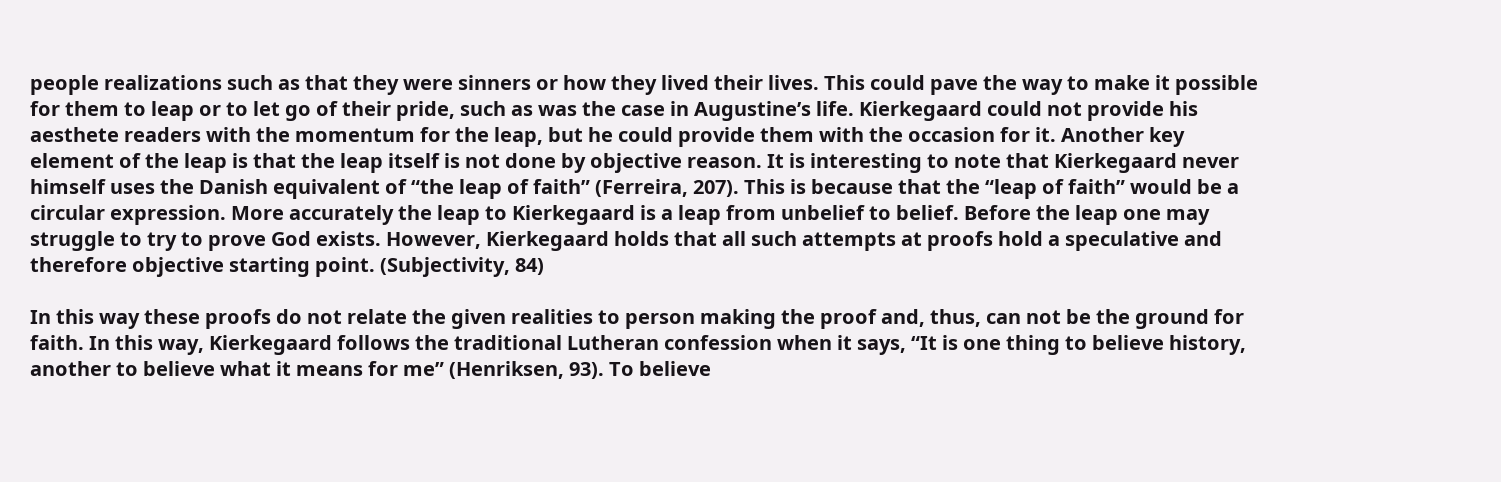people realizations such as that they were sinners or how they lived their lives. This could pave the way to make it possible for them to leap or to let go of their pride, such as was the case in Augustine’s life. Kierkegaard could not provide his aesthete readers with the momentum for the leap, but he could provide them with the occasion for it. Another key element of the leap is that the leap itself is not done by objective reason. It is interesting to note that Kierkegaard never himself uses the Danish equivalent of “the leap of faith” (Ferreira, 207). This is because that the “leap of faith” would be a circular expression. More accurately the leap to Kierkegaard is a leap from unbelief to belief. Before the leap one may struggle to try to prove God exists. However, Kierkegaard holds that all such attempts at proofs hold a speculative and therefore objective starting point. (Subjectivity, 84)

In this way these proofs do not relate the given realities to person making the proof and, thus, can not be the ground for faith. In this way, Kierkegaard follows the traditional Lutheran confession when it says, “It is one thing to believe history, another to believe what it means for me” (Henriksen, 93). To believe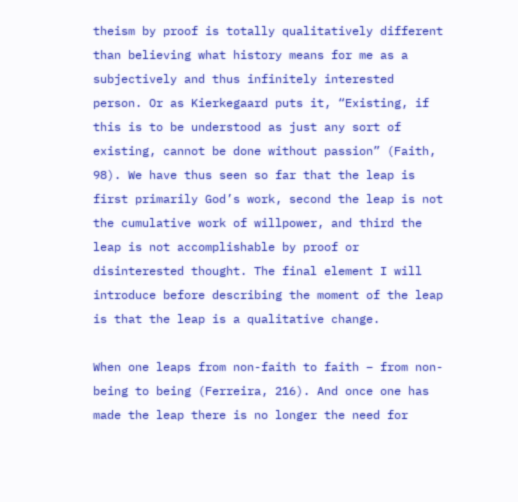theism by proof is totally qualitatively different than believing what history means for me as a subjectively and thus infinitely interested person. Or as Kierkegaard puts it, “Existing, if this is to be understood as just any sort of existing, cannot be done without passion” (Faith, 98). We have thus seen so far that the leap is first primarily God’s work, second the leap is not the cumulative work of willpower, and third the leap is not accomplishable by proof or disinterested thought. The final element I will introduce before describing the moment of the leap is that the leap is a qualitative change.

When one leaps from non-faith to faith – from non-being to being (Ferreira, 216). And once one has made the leap there is no longer the need for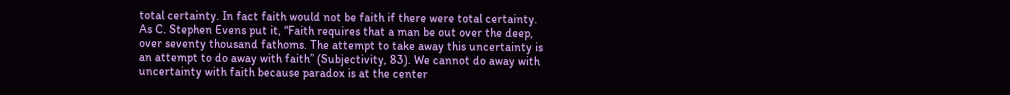total certainty. In fact faith would not be faith if there were total certainty. As C. Stephen Evens put it, “Faith requires that a man be out over the deep, over seventy thousand fathoms. The attempt to take away this uncertainty is an attempt to do away with faith” (Subjectivity, 83). We cannot do away with uncertainty with faith because paradox is at the center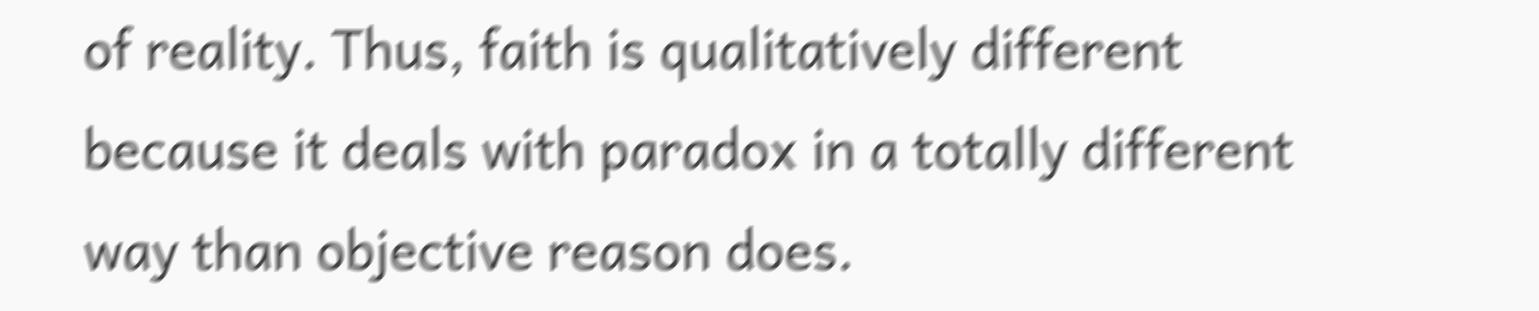of reality. Thus, faith is qualitatively different because it deals with paradox in a totally different way than objective reason does.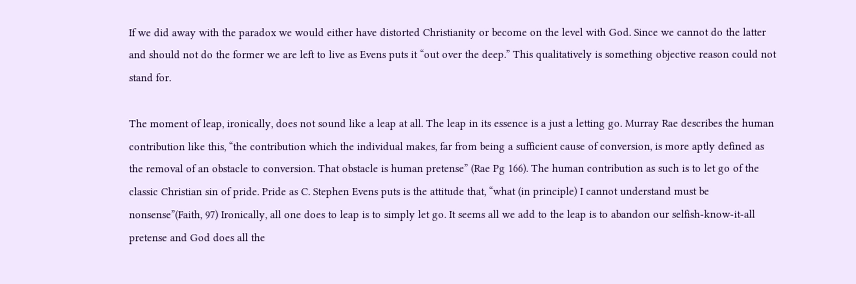If we did away with the paradox we would either have distorted Christianity or become on the level with God. Since we cannot do the latter and should not do the former we are left to live as Evens puts it “out over the deep.” This qualitatively is something objective reason could not stand for.

The moment of leap, ironically, does not sound like a leap at all. The leap in its essence is a just a letting go. Murray Rae describes the human contribution like this, “the contribution which the individual makes, far from being a sufficient cause of conversion, is more aptly defined as the removal of an obstacle to conversion. That obstacle is human pretense” (Rae Pg 166). The human contribution as such is to let go of the classic Christian sin of pride. Pride as C. Stephen Evens puts is the attitude that, “what (in principle) I cannot understand must be nonsense”(Faith, 97) Ironically, all one does to leap is to simply let go. It seems all we add to the leap is to abandon our selfish-know-it-all pretense and God does all the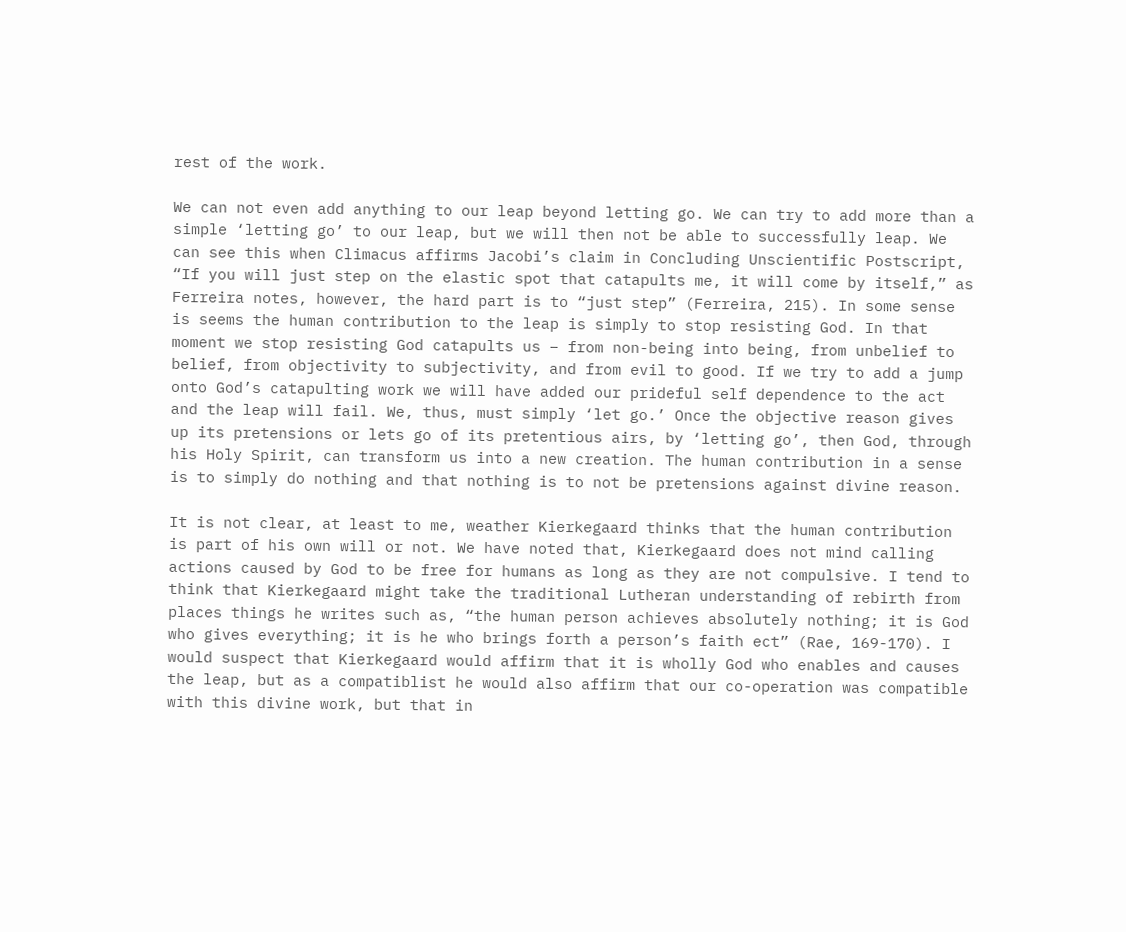rest of the work.

We can not even add anything to our leap beyond letting go. We can try to add more than a simple ‘letting go’ to our leap, but we will then not be able to successfully leap. We can see this when Climacus affirms Jacobi’s claim in Concluding Unscientific Postscript, “If you will just step on the elastic spot that catapults me, it will come by itself,” as Ferreira notes, however, the hard part is to “just step” (Ferreira, 215). In some sense is seems the human contribution to the leap is simply to stop resisting God. In that moment we stop resisting God catapults us – from non-being into being, from unbelief to belief, from objectivity to subjectivity, and from evil to good. If we try to add a jump onto God’s catapulting work we will have added our prideful self dependence to the act and the leap will fail. We, thus, must simply ‘let go.’ Once the objective reason gives up its pretensions or lets go of its pretentious airs, by ‘letting go’, then God, through his Holy Spirit, can transform us into a new creation. The human contribution in a sense is to simply do nothing and that nothing is to not be pretensions against divine reason.

It is not clear, at least to me, weather Kierkegaard thinks that the human contribution is part of his own will or not. We have noted that, Kierkegaard does not mind calling actions caused by God to be free for humans as long as they are not compulsive. I tend to think that Kierkegaard might take the traditional Lutheran understanding of rebirth from places things he writes such as, “the human person achieves absolutely nothing; it is God who gives everything; it is he who brings forth a person’s faith ect” (Rae, 169-170). I would suspect that Kierkegaard would affirm that it is wholly God who enables and causes the leap, but as a compatiblist he would also affirm that our co-operation was compatible with this divine work, but that in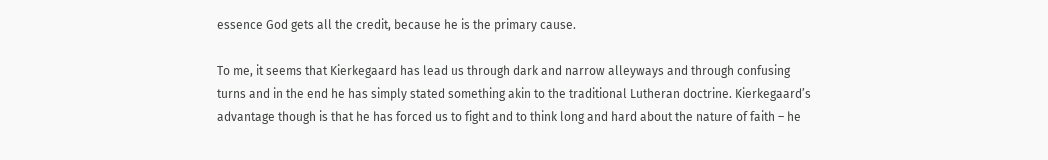essence God gets all the credit, because he is the primary cause.

To me, it seems that Kierkegaard has lead us through dark and narrow alleyways and through confusing turns and in the end he has simply stated something akin to the traditional Lutheran doctrine. Kierkegaard’s advantage though is that he has forced us to fight and to think long and hard about the nature of faith – he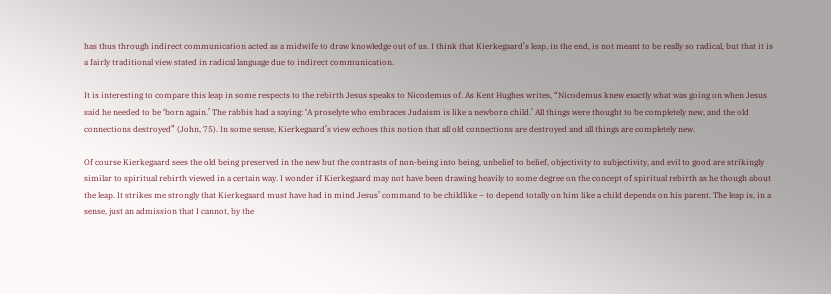has thus through indirect communication acted as a midwife to draw knowledge out of us. I think that Kierkegaard’s leap, in the end, is not meant to be really so radical, but that it is a fairly traditional view stated in radical language due to indirect communication.

It is interesting to compare this leap in some respects to the rebirth Jesus speaks to Nicodemus of. As Kent Hughes writes, “Nicodemus knew exactly what was going on when Jesus said he needed to be ‘born again.’ The rabbis had a saying: ‘A proselyte who embraces Judaism is like a newborn child.’ All things were thought to be completely new, and the old connections destroyed” (John, 75). In some sense, Kierkegaard’s view echoes this notion that all old connections are destroyed and all things are completely new.

Of course Kierkegaard sees the old being preserved in the new but the contrasts of non-being into being, unbelief to belief, objectivity to subjectivity, and evil to good are strikingly similar to spiritual rebirth viewed in a certain way. I wonder if Kierkegaard may not have been drawing heavily to some degree on the concept of spiritual rebirth as he though about the leap. It strikes me strongly that Kierkegaard must have had in mind Jesus’ command to be childlike – to depend totally on him like a child depends on his parent. The leap is, in a sense, just an admission that I cannot, by the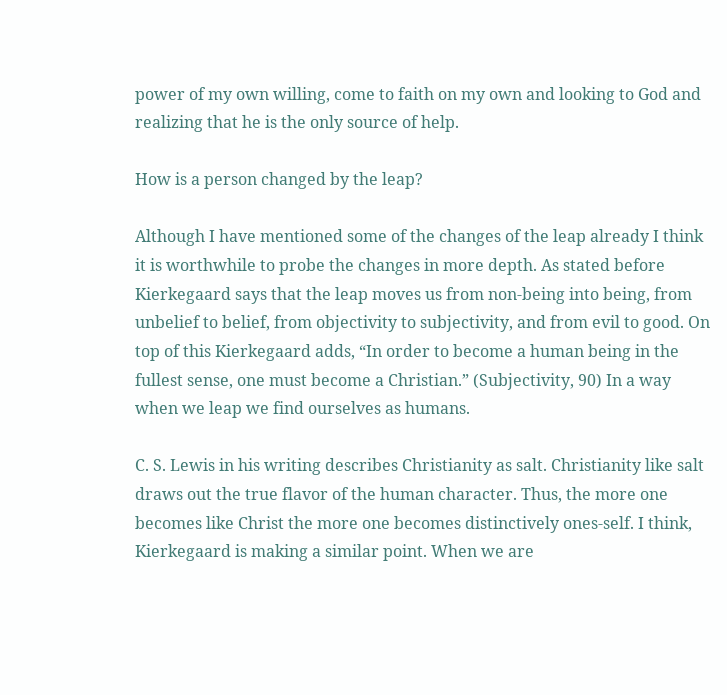power of my own willing, come to faith on my own and looking to God and realizing that he is the only source of help.

How is a person changed by the leap?

Although I have mentioned some of the changes of the leap already I think it is worthwhile to probe the changes in more depth. As stated before Kierkegaard says that the leap moves us from non-being into being, from unbelief to belief, from objectivity to subjectivity, and from evil to good. On top of this Kierkegaard adds, “In order to become a human being in the fullest sense, one must become a Christian.” (Subjectivity, 90) In a way when we leap we find ourselves as humans.

C. S. Lewis in his writing describes Christianity as salt. Christianity like salt draws out the true flavor of the human character. Thus, the more one becomes like Christ the more one becomes distinctively ones-self. I think, Kierkegaard is making a similar point. When we are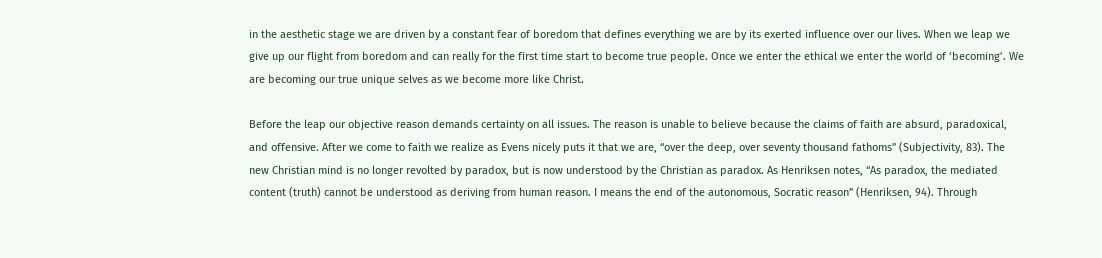in the aesthetic stage we are driven by a constant fear of boredom that defines everything we are by its exerted influence over our lives. When we leap we give up our flight from boredom and can really for the first time start to become true people. Once we enter the ethical we enter the world of ‘becoming’. We are becoming our true unique selves as we become more like Christ.

Before the leap our objective reason demands certainty on all issues. The reason is unable to believe because the claims of faith are absurd, paradoxical, and offensive. After we come to faith we realize as Evens nicely puts it that we are, “over the deep, over seventy thousand fathoms” (Subjectivity, 83). The new Christian mind is no longer revolted by paradox, but is now understood by the Christian as paradox. As Henriksen notes, “As paradox, the mediated content (truth) cannot be understood as deriving from human reason. I means the end of the autonomous, Socratic reason” (Henriksen, 94). Through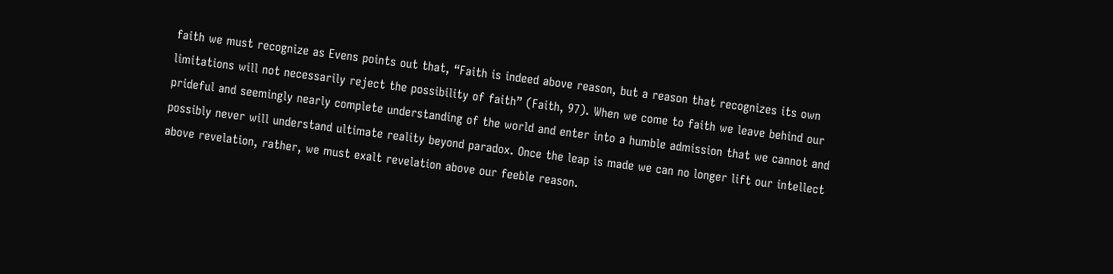faith we must recognize as Evens points out that, “Faith is indeed above reason, but a reason that recognizes its own limitations will not necessarily reject the possibility of faith” (Faith, 97). When we come to faith we leave behind our prideful and seemingly nearly complete understanding of the world and enter into a humble admission that we cannot and possibly never will understand ultimate reality beyond paradox. Once the leap is made we can no longer lift our intellect above revelation, rather, we must exalt revelation above our feeble reason.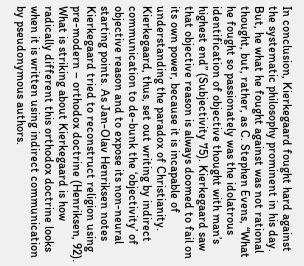In conclusion, Kierkegaard fought hard against the systematic philosophy prominent in his day. But, he what he fought against was not rational thought, but, rather, as C. Stephen Evens, “What he fought so passionately was the idolatrous identification of objective thought with man’s highest end” (Subjectivity 75). Kierkegaard saw that objective reason is always doomed to fail on its own power, because it is incapable of understanding the paradox of Christianity. Kierkegaard, thus, set out writing by indirect communication to de-bunk the ‘objectivity’ of objective reason and to expose its non-neural starting points. As Jan-Olav Henriksen notes Kierkegaard tried to reconstruct religion using pre-modern – orthodox doctrine (Henriksen, 92). What is striking about Kierkegaard is how radically different this orthodox doctrine looks when it is written using indirect communication by pseudonymous authors.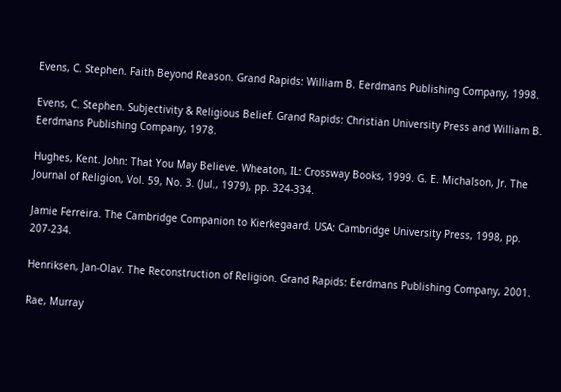Evens, C. Stephen. Faith Beyond Reason. Grand Rapids: William B. Eerdmans Publishing Company, 1998.

Evens, C. Stephen. Subjectivity & Religious Belief. Grand Rapids: Christian University Press and William B. Eerdmans Publishing Company, 1978.

Hughes, Kent. John: That You May Believe. Wheaton, IL: Crossway Books, 1999. G. E. Michalson, Jr. The Journal of Religion, Vol. 59, No. 3. (Jul., 1979), pp. 324-334.

Jamie Ferreira. The Cambridge Companion to Kierkegaard. USA: Cambridge University Press, 1998, pp. 207-234.

Henriksen, Jan-Olav. The Reconstruction of Religion. Grand Rapids: Eerdmans Publishing Company, 2001.

Rae, Murray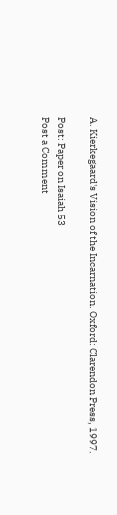A. Kierkegaard's Vision of the Incarnation. Oxford: Clarendon Press, 1997.

Post: Paper on Isaiah 53
Post a Comment